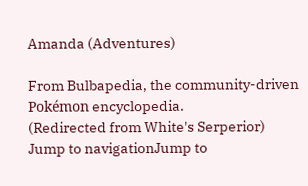Amanda (Adventures)

From Bulbapedia, the community-driven Pokémon encyclopedia.
(Redirected from White's Serperior)
Jump to navigationJump to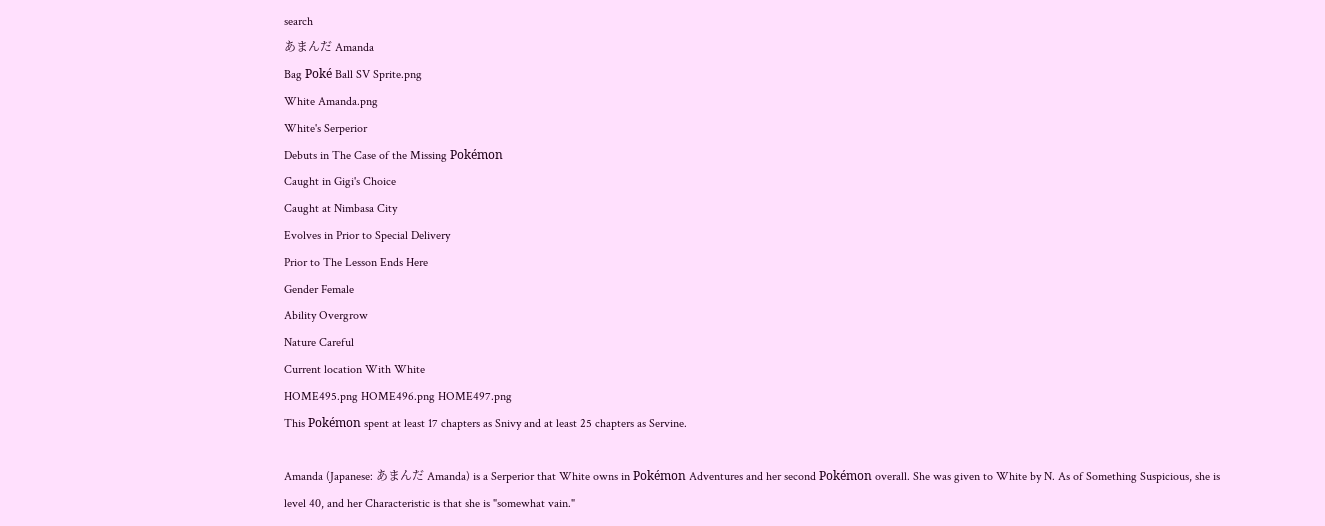search
あまんだ Amanda
Bag Poké Ball SV Sprite.png
White Amanda.png
White's Serperior
Debuts in The Case of the Missing Pokémon
Caught in Gigi's Choice
Caught at Nimbasa City
Evolves in Prior to Special Delivery
Prior to The Lesson Ends Here
Gender Female
Ability Overgrow
Nature Careful
Current location With White
HOME495.png HOME496.png HOME497.png
This Pokémon spent at least 17 chapters as Snivy and at least 25 chapters as Servine.

Amanda (Japanese: あまんだ Amanda) is a Serperior that White owns in Pokémon Adventures and her second Pokémon overall. She was given to White by N. As of Something Suspicious, she is level 40, and her Characteristic is that she is "somewhat vain."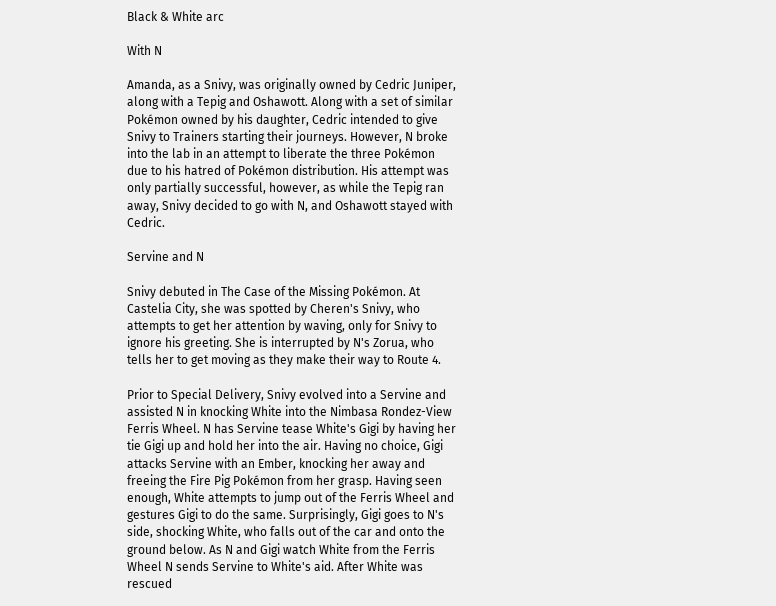Black & White arc

With N

Amanda, as a Snivy, was originally owned by Cedric Juniper, along with a Tepig and Oshawott. Along with a set of similar Pokémon owned by his daughter, Cedric intended to give Snivy to Trainers starting their journeys. However, N broke into the lab in an attempt to liberate the three Pokémon due to his hatred of Pokémon distribution. His attempt was only partially successful, however, as while the Tepig ran away, Snivy decided to go with N, and Oshawott stayed with Cedric.

Servine and N

Snivy debuted in The Case of the Missing Pokémon. At Castelia City, she was spotted by Cheren's Snivy, who attempts to get her attention by waving, only for Snivy to ignore his greeting. She is interrupted by N's Zorua, who tells her to get moving as they make their way to Route 4.

Prior to Special Delivery, Snivy evolved into a Servine and assisted N in knocking White into the Nimbasa Rondez-View Ferris Wheel. N has Servine tease White's Gigi by having her tie Gigi up and hold her into the air. Having no choice, Gigi attacks Servine with an Ember, knocking her away and freeing the Fire Pig Pokémon from her grasp. Having seen enough, White attempts to jump out of the Ferris Wheel and gestures Gigi to do the same. Surprisingly, Gigi goes to N's side, shocking White, who falls out of the car and onto the ground below. As N and Gigi watch White from the Ferris Wheel N sends Servine to White's aid. After White was rescued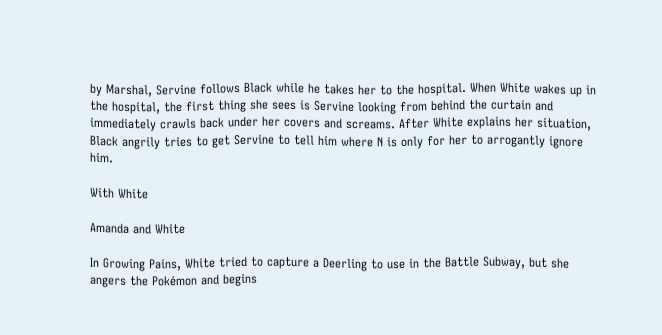by Marshal, Servine follows Black while he takes her to the hospital. When White wakes up in the hospital, the first thing she sees is Servine looking from behind the curtain and immediately crawls back under her covers and screams. After White explains her situation, Black angrily tries to get Servine to tell him where N is only for her to arrogantly ignore him.

With White

Amanda and White

In Growing Pains, White tried to capture a Deerling to use in the Battle Subway, but she angers the Pokémon and begins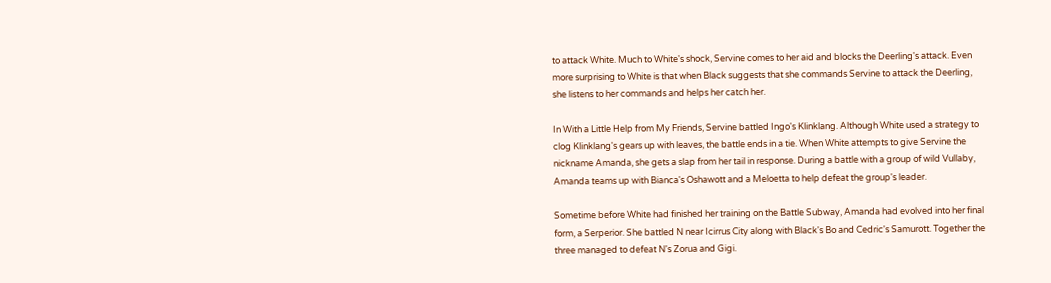to attack White. Much to White's shock, Servine comes to her aid and blocks the Deerling's attack. Even more surprising to White is that when Black suggests that she commands Servine to attack the Deerling, she listens to her commands and helps her catch her.

In With a Little Help from My Friends, Servine battled Ingo's Klinklang. Although White used a strategy to clog Klinklang's gears up with leaves, the battle ends in a tie. When White attempts to give Servine the nickname Amanda, she gets a slap from her tail in response. During a battle with a group of wild Vullaby, Amanda teams up with Bianca's Oshawott and a Meloetta to help defeat the group's leader.

Sometime before White had finished her training on the Battle Subway, Amanda had evolved into her final form, a Serperior. She battled N near Icirrus City along with Black's Bo and Cedric's Samurott. Together the three managed to defeat N's Zorua and Gigi.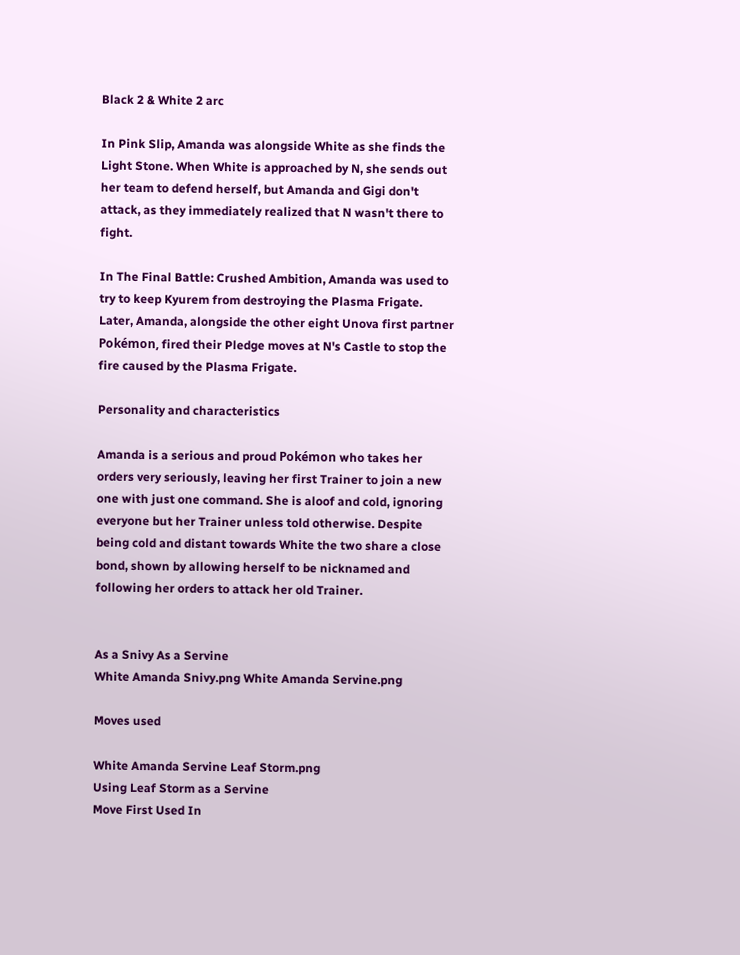Black 2 & White 2 arc

In Pink Slip, Amanda was alongside White as she finds the Light Stone. When White is approached by N, she sends out her team to defend herself, but Amanda and Gigi don't attack, as they immediately realized that N wasn't there to fight.

In The Final Battle: Crushed Ambition, Amanda was used to try to keep Kyurem from destroying the Plasma Frigate. Later, Amanda, alongside the other eight Unova first partner Pokémon, fired their Pledge moves at N's Castle to stop the fire caused by the Plasma Frigate.

Personality and characteristics

Amanda is a serious and proud Pokémon who takes her orders very seriously, leaving her first Trainer to join a new one with just one command. She is aloof and cold, ignoring everyone but her Trainer unless told otherwise. Despite being cold and distant towards White the two share a close bond, shown by allowing herself to be nicknamed and following her orders to attack her old Trainer.


As a Snivy As a Servine
White Amanda Snivy.png White Amanda Servine.png

Moves used

White Amanda Servine Leaf Storm.png
Using Leaf Storm as a Servine
Move First Used In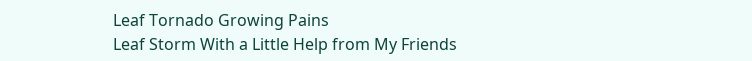Leaf Tornado Growing Pains
Leaf Storm With a Little Help from My Friends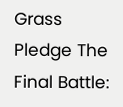Grass Pledge The Final Battle: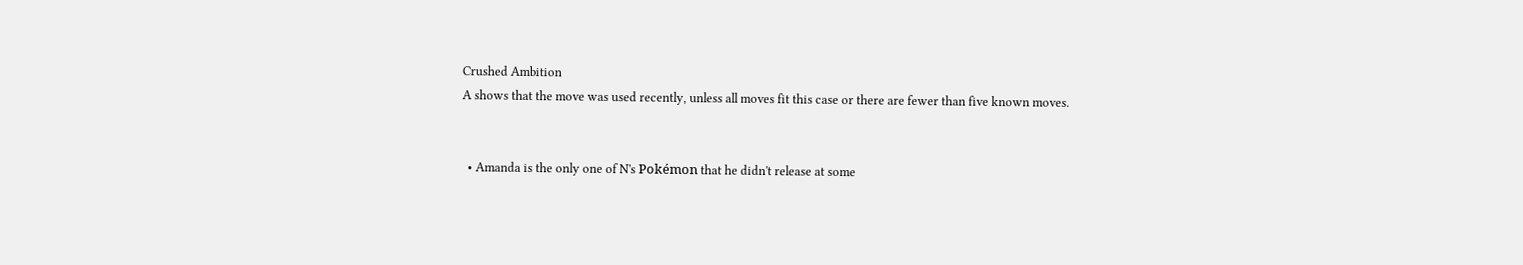Crushed Ambition
A shows that the move was used recently, unless all moves fit this case or there are fewer than five known moves.


  • Amanda is the only one of N's Pokémon that he didn't release at some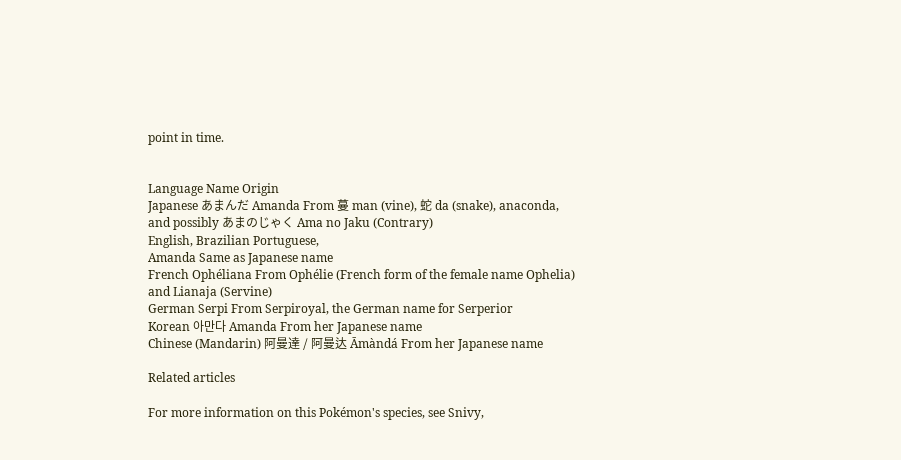point in time.


Language Name Origin
Japanese あまんだ Amanda From 蔓 man (vine), 蛇 da (snake), anaconda, and possibly あまのじゃく Ama no Jaku (Contrary)
English, Brazilian Portuguese,
Amanda Same as Japanese name
French Ophéliana From Ophélie (French form of the female name Ophelia) and Lianaja (Servine)
German Serpi From Serpiroyal, the German name for Serperior
Korean 아만다 Amanda From her Japanese name
Chinese (Mandarin) 阿曼達 / 阿曼达 Āmàndá From her Japanese name

Related articles

For more information on this Pokémon's species, see Snivy,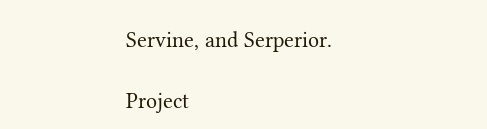Servine, and Serperior.

Project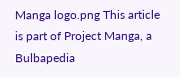Manga logo.png This article is part of Project Manga, a Bulbapedia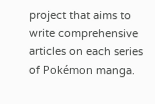project that aims to write comprehensive articles on each series of Pokémon manga.